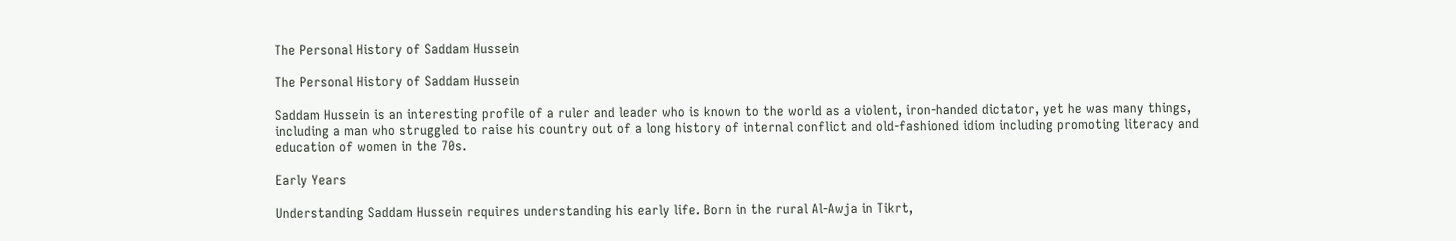The Personal History of Saddam Hussein

The Personal History of Saddam Hussein

Saddam Hussein is an interesting profile of a ruler and leader who is known to the world as a violent, iron-handed dictator, yet he was many things, including a man who struggled to raise his country out of a long history of internal conflict and old-fashioned idiom including promoting literacy and education of women in the 70s.

Early Years

Understanding Saddam Hussein requires understanding his early life. Born in the rural Al-Awja in Tikrt,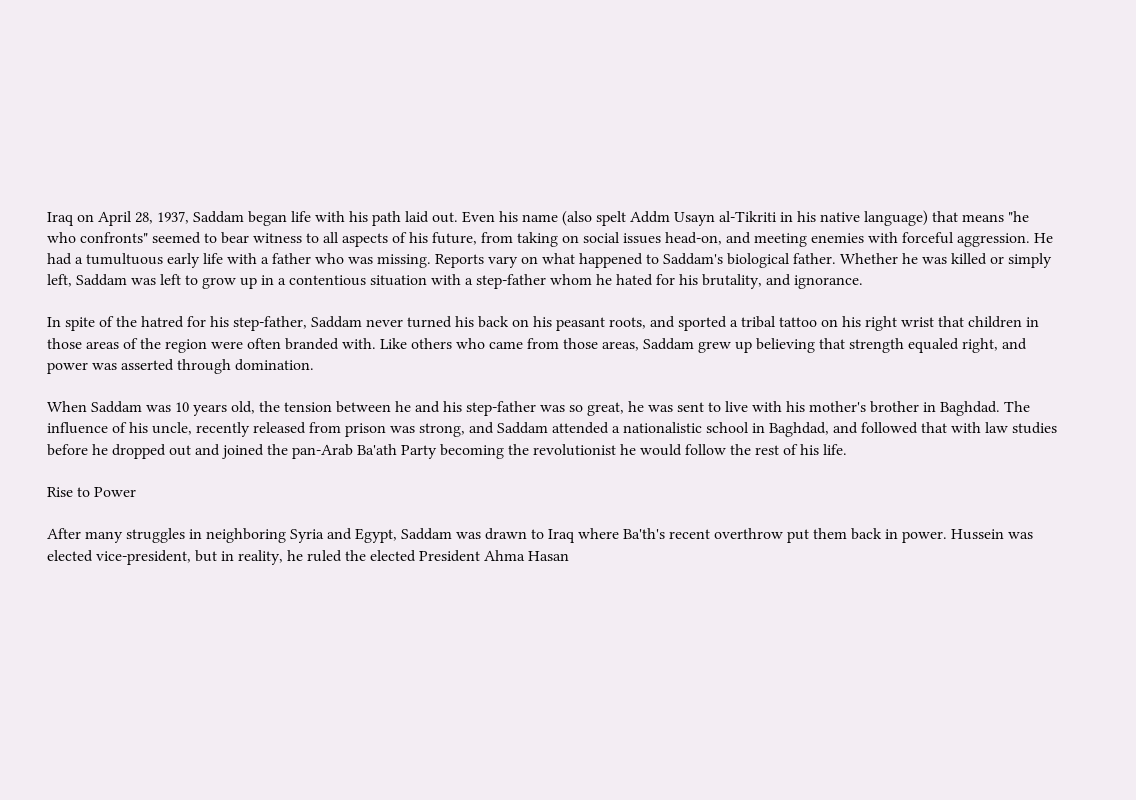Iraq on April 28, 1937, Saddam began life with his path laid out. Even his name (also spelt Addm Usayn al-Tikriti in his native language) that means "he who confronts" seemed to bear witness to all aspects of his future, from taking on social issues head-on, and meeting enemies with forceful aggression. He had a tumultuous early life with a father who was missing. Reports vary on what happened to Saddam's biological father. Whether he was killed or simply left, Saddam was left to grow up in a contentious situation with a step-father whom he hated for his brutality, and ignorance.

In spite of the hatred for his step-father, Saddam never turned his back on his peasant roots, and sported a tribal tattoo on his right wrist that children in those areas of the region were often branded with. Like others who came from those areas, Saddam grew up believing that strength equaled right, and power was asserted through domination.

When Saddam was 10 years old, the tension between he and his step-father was so great, he was sent to live with his mother's brother in Baghdad. The influence of his uncle, recently released from prison was strong, and Saddam attended a nationalistic school in Baghdad, and followed that with law studies before he dropped out and joined the pan-Arab Ba'ath Party becoming the revolutionist he would follow the rest of his life.

Rise to Power

After many struggles in neighboring Syria and Egypt, Saddam was drawn to Iraq where Ba'th's recent overthrow put them back in power. Hussein was elected vice-president, but in reality, he ruled the elected President Ahma Hasan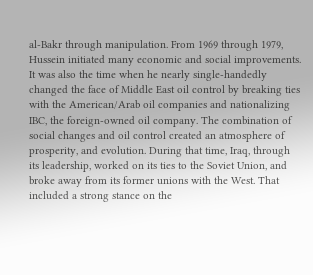al-Bakr through manipulation. From 1969 through 1979, Hussein initiated many economic and social improvements. It was also the time when he nearly single-handedly changed the face of Middle East oil control by breaking ties with the American/Arab oil companies and nationalizing IBC, the foreign-owned oil company. The combination of social changes and oil control created an atmosphere of prosperity, and evolution. During that time, Iraq, through its leadership, worked on its ties to the Soviet Union, and broke away from its former unions with the West. That included a strong stance on the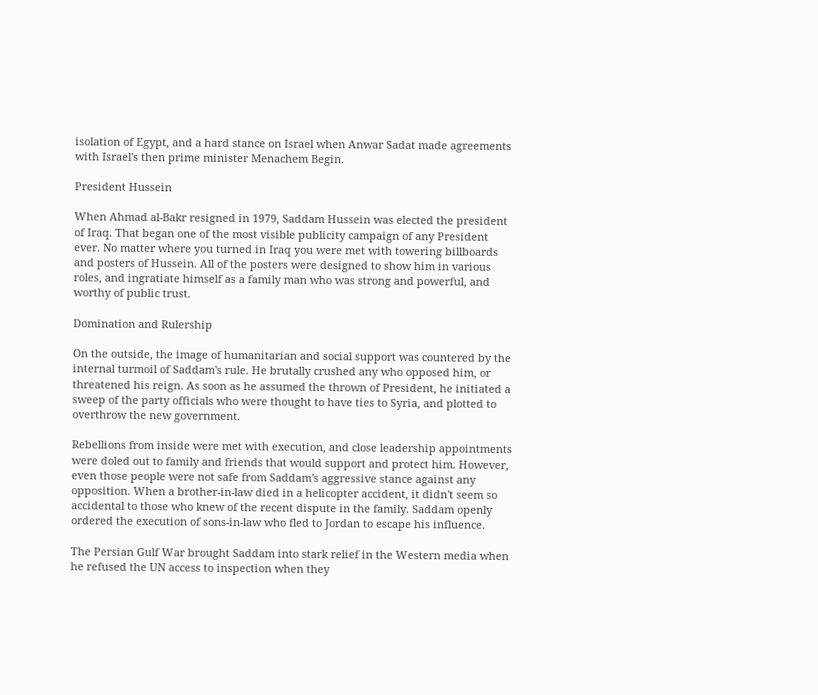isolation of Egypt, and a hard stance on Israel when Anwar Sadat made agreements with Israel's then prime minister Menachem Begin.

President Hussein

When Ahmad al-Bakr resigned in 1979, Saddam Hussein was elected the president of Iraq. That began one of the most visible publicity campaign of any President ever. No matter where you turned in Iraq you were met with towering billboards and posters of Hussein. All of the posters were designed to show him in various roles, and ingratiate himself as a family man who was strong and powerful, and worthy of public trust.

Domination and Rulership

On the outside, the image of humanitarian and social support was countered by the internal turmoil of Saddam's rule. He brutally crushed any who opposed him, or threatened his reign. As soon as he assumed the thrown of President, he initiated a sweep of the party officials who were thought to have ties to Syria, and plotted to overthrow the new government.

Rebellions from inside were met with execution, and close leadership appointments were doled out to family and friends that would support and protect him. However, even those people were not safe from Saddam's aggressive stance against any opposition. When a brother-in-law died in a helicopter accident, it didn't seem so accidental to those who knew of the recent dispute in the family. Saddam openly ordered the execution of sons-in-law who fled to Jordan to escape his influence.

The Persian Gulf War brought Saddam into stark relief in the Western media when he refused the UN access to inspection when they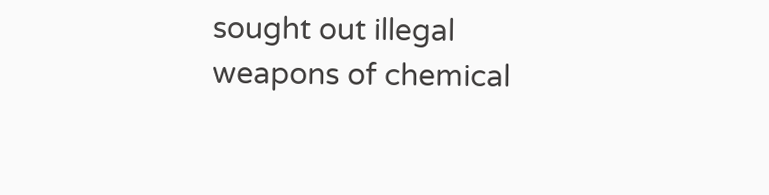sought out illegal weapons of chemical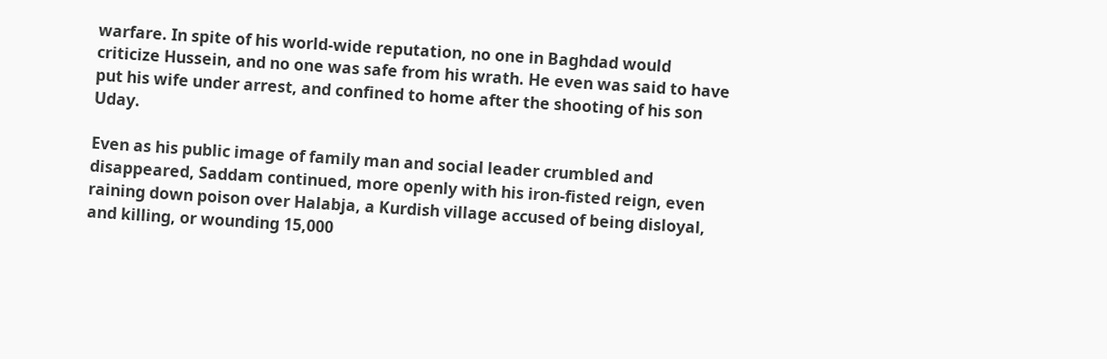warfare. In spite of his world-wide reputation, no one in Baghdad would criticize Hussein, and no one was safe from his wrath. He even was said to have put his wife under arrest, and confined to home after the shooting of his son Uday.

Even as his public image of family man and social leader crumbled and disappeared, Saddam continued, more openly with his iron-fisted reign, even raining down poison over Halabja, a Kurdish village accused of being disloyal, and killing, or wounding 15,000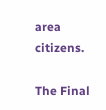area citizens.

The Final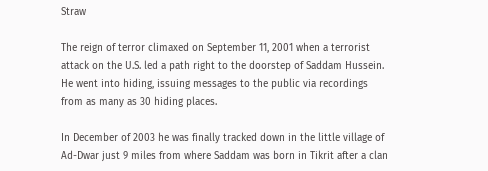Straw

The reign of terror climaxed on September 11, 2001 when a terrorist attack on the U.S. led a path right to the doorstep of Saddam Hussein. He went into hiding, issuing messages to the public via recordings from as many as 30 hiding places.

In December of 2003 he was finally tracked down in the little village of Ad-Dwar just 9 miles from where Saddam was born in Tikrit after a clan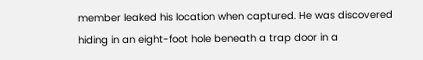member leaked his location when captured. He was discovered hiding in an eight-foot hole beneath a trap door in a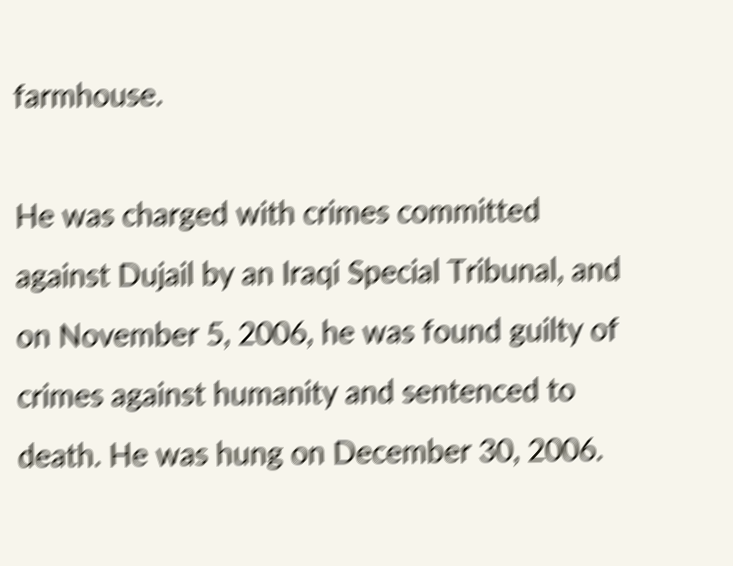farmhouse.

He was charged with crimes committed against Dujail by an Iraqi Special Tribunal, and on November 5, 2006, he was found guilty of crimes against humanity and sentenced to death. He was hung on December 30, 2006.